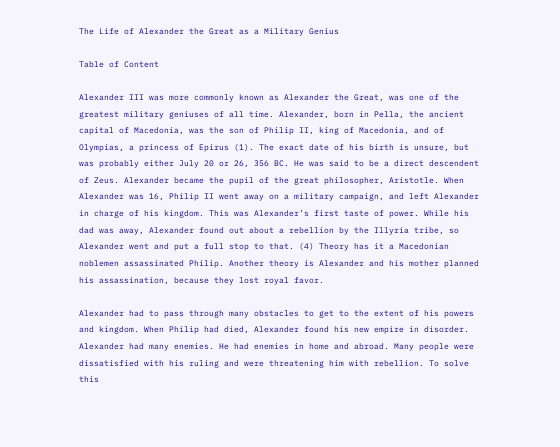The Life of Alexander the Great as a Military Genius

Table of Content

Alexander III was more commonly known as Alexander the Great, was one of the greatest military geniuses of all time. Alexander, born in Pella, the ancient capital of Macedonia, was the son of Philip II, king of Macedonia, and of Olympias, a princess of Epirus (1). The exact date of his birth is unsure, but was probably either July 20 or 26, 356 BC. He was said to be a direct descendent of Zeus. Alexander became the pupil of the great philosopher, Aristotle. When Alexander was 16, Philip II went away on a military campaign, and left Alexander in charge of his kingdom. This was Alexander’s first taste of power. While his dad was away, Alexander found out about a rebellion by the Illyria tribe, so Alexander went and put a full stop to that. (4) Theory has it a Macedonian noblemen assassinated Philip. Another theory is Alexander and his mother planned his assassination, because they lost royal favor.

Alexander had to pass through many obstacles to get to the extent of his powers and kingdom. When Philip had died, Alexander found his new empire in disorder. Alexander had many enemies. He had enemies in home and abroad. Many people were dissatisfied with his ruling and were threatening him with rebellion. To solve this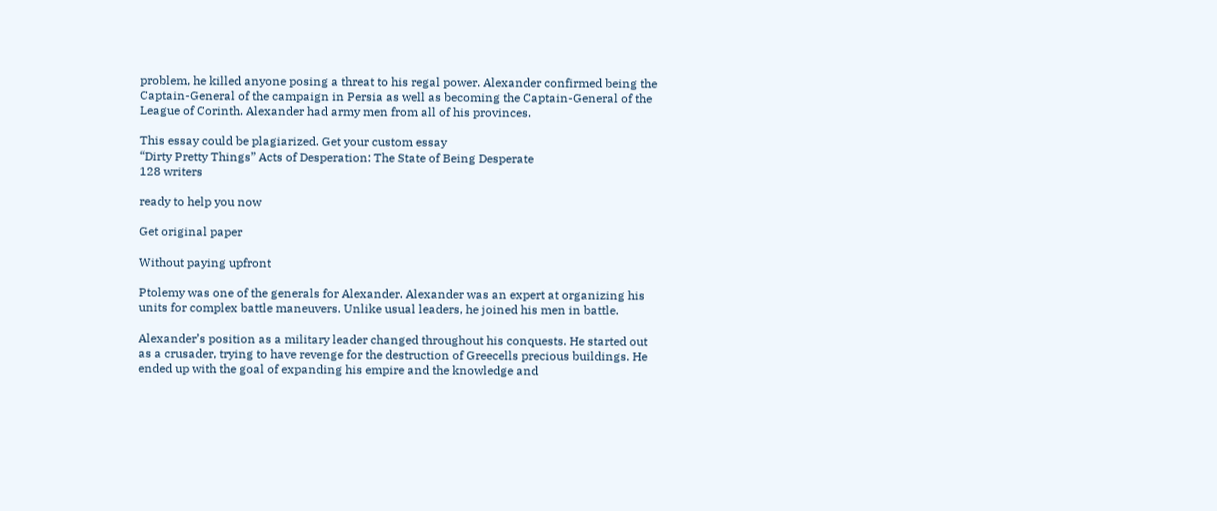problem, he killed anyone posing a threat to his regal power. Alexander confirmed being the Captain-General of the campaign in Persia as well as becoming the Captain-General of the League of Corinth. Alexander had army men from all of his provinces.

This essay could be plagiarized. Get your custom essay
“Dirty Pretty Things” Acts of Desperation: The State of Being Desperate
128 writers

ready to help you now

Get original paper

Without paying upfront

Ptolemy was one of the generals for Alexander. Alexander was an expert at organizing his units for complex battle maneuvers. Unlike usual leaders, he joined his men in battle.

Alexander’s position as a military leader changed throughout his conquests. He started out as a crusader, trying to have revenge for the destruction of Greecells precious buildings. He ended up with the goal of expanding his empire and the knowledge and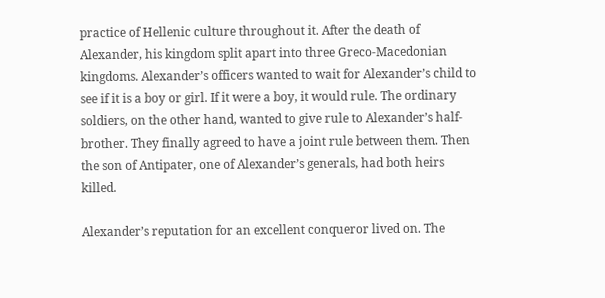practice of Hellenic culture throughout it. After the death of Alexander, his kingdom split apart into three Greco-Macedonian kingdoms. Alexander’s officers wanted to wait for Alexander’s child to see if it is a boy or girl. If it were a boy, it would rule. The ordinary soldiers, on the other hand, wanted to give rule to Alexander’s half-brother. They finally agreed to have a joint rule between them. Then the son of Antipater, one of Alexander’s generals, had both heirs killed.

Alexander’s reputation for an excellent conqueror lived on. The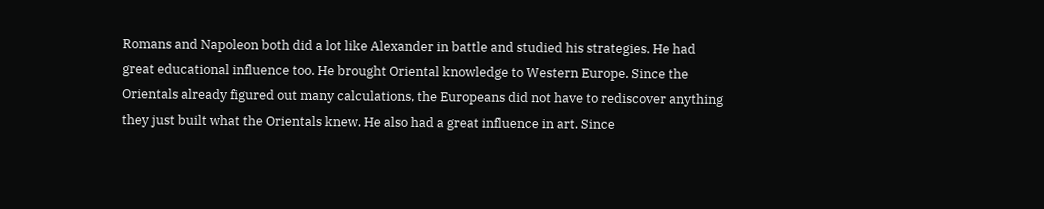Romans and Napoleon both did a lot like Alexander in battle and studied his strategies. He had great educational influence too. He brought Oriental knowledge to Western Europe. Since the Orientals already figured out many calculations, the Europeans did not have to rediscover anything they just built what the Orientals knew. He also had a great influence in art. Since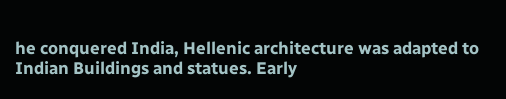he conquered India, Hellenic architecture was adapted to Indian Buildings and statues. Early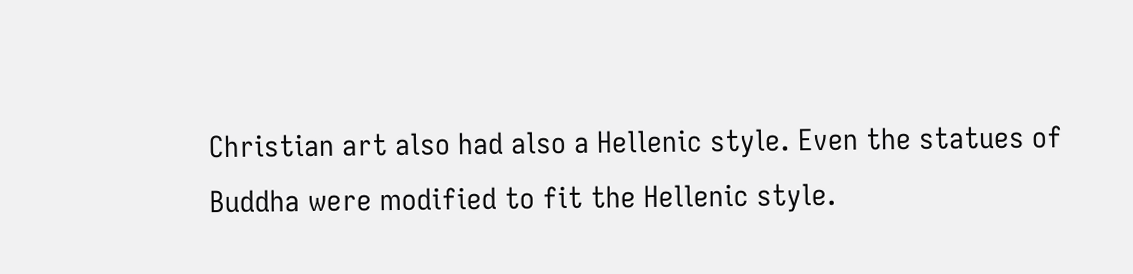Christian art also had also a Hellenic style. Even the statues of Buddha were modified to fit the Hellenic style.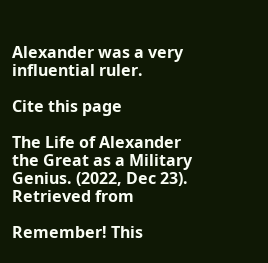Alexander was a very influential ruler.

Cite this page

The Life of Alexander the Great as a Military Genius. (2022, Dec 23). Retrieved from

Remember! This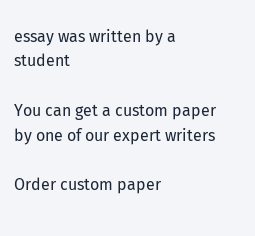essay was written by a student

You can get a custom paper by one of our expert writers

Order custom paper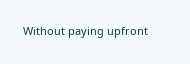Without paying upfront